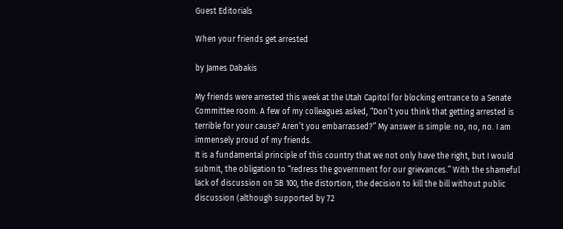Guest Editorials

When your friends get arrested

by James Dabakis

My friends were arrested this week at the Utah Capitol for blocking entrance to a Senate Committee room. A few of my colleagues asked, “Don’t you think that getting arrested is terrible for your cause? Aren’t you embarrassed?” My answer is simple: no, no, no. I am immensely proud of my friends.
It is a fundamental principle of this country that we not only have the right, but I would submit, the obligation to “redress the government for our grievances.” With the shameful lack of discussion on SB 100, the distortion, the decision to kill the bill without public discussion (although supported by 72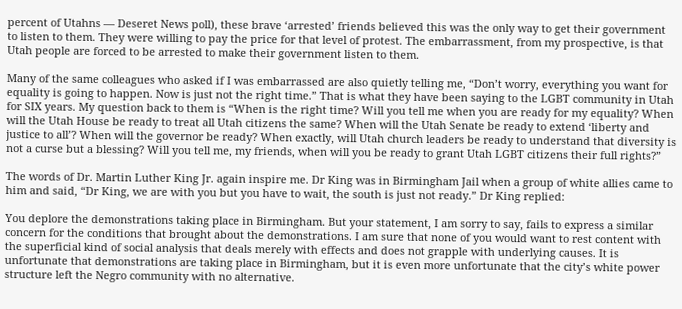percent of Utahns — Deseret News poll), these brave ‘arrested’ friends believed this was the only way to get their government to listen to them. They were willing to pay the price for that level of protest. The embarrassment, from my prospective, is that Utah people are forced to be arrested to make their government listen to them.

Many of the same colleagues who asked if I was embarrassed are also quietly telling me, “Don’t worry, everything you want for equality is going to happen. Now is just not the right time.” That is what they have been saying to the LGBT community in Utah for SIX years. My question back to them is “When is the right time? Will you tell me when you are ready for my equality? When will the Utah House be ready to treat all Utah citizens the same? When will the Utah Senate be ready to extend ‘liberty and justice to all’? When will the governor be ready? When exactly, will Utah church leaders be ready to understand that diversity is not a curse but a blessing? Will you tell me, my friends, when will you be ready to grant Utah LGBT citizens their full rights?”

The words of Dr. Martin Luther King Jr. again inspire me. Dr King was in Birmingham Jail when a group of white allies came to him and said, “Dr King, we are with you but you have to wait, the south is just not ready.” Dr King replied:

You deplore the demonstrations taking place in Birmingham. But your statement, I am sorry to say, fails to express a similar concern for the conditions that brought about the demonstrations. I am sure that none of you would want to rest content with the superficial kind of social analysis that deals merely with effects and does not grapple with underlying causes. It is unfortunate that demonstrations are taking place in Birmingham, but it is even more unfortunate that the city’s white power structure left the Negro community with no alternative.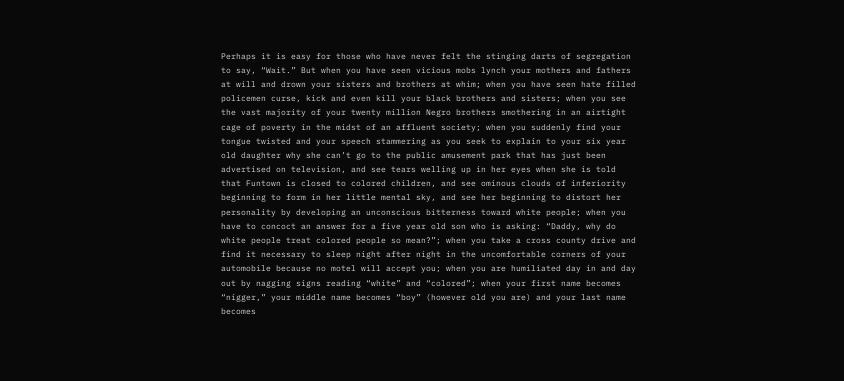Perhaps it is easy for those who have never felt the stinging darts of segregation to say, “Wait.” But when you have seen vicious mobs lynch your mothers and fathers at will and drown your sisters and brothers at whim; when you have seen hate filled policemen curse, kick and even kill your black brothers and sisters; when you see the vast majority of your twenty million Negro brothers smothering in an airtight cage of poverty in the midst of an affluent society; when you suddenly find your tongue twisted and your speech stammering as you seek to explain to your six year old daughter why she can’t go to the public amusement park that has just been advertised on television, and see tears welling up in her eyes when she is told that Funtown is closed to colored children, and see ominous clouds of inferiority beginning to form in her little mental sky, and see her beginning to distort her personality by developing an unconscious bitterness toward white people; when you have to concoct an answer for a five year old son who is asking: “Daddy, why do white people treat colored people so mean?”; when you take a cross county drive and find it necessary to sleep night after night in the uncomfortable corners of your automobile because no motel will accept you; when you are humiliated day in and day out by nagging signs reading “white” and “colored”; when your first name becomes “nigger,” your middle name becomes “boy” (however old you are) and your last name becomes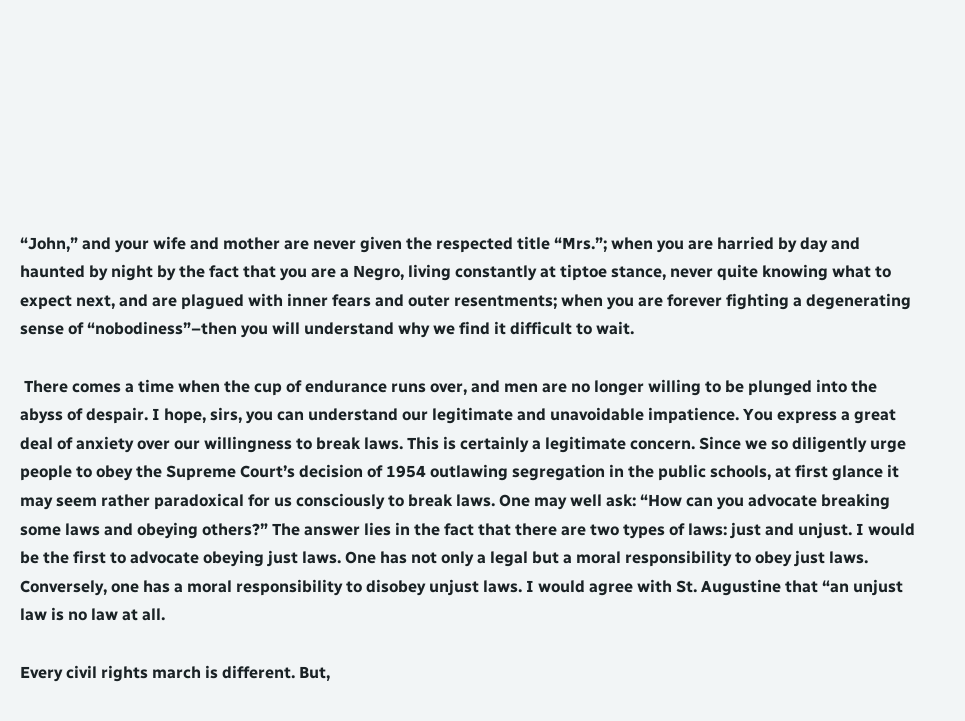“John,” and your wife and mother are never given the respected title “Mrs.”; when you are harried by day and haunted by night by the fact that you are a Negro, living constantly at tiptoe stance, never quite knowing what to expect next, and are plagued with inner fears and outer resentments; when you are forever fighting a degenerating sense of “nobodiness”–then you will understand why we find it difficult to wait.

 There comes a time when the cup of endurance runs over, and men are no longer willing to be plunged into the abyss of despair. I hope, sirs, you can understand our legitimate and unavoidable impatience. You express a great deal of anxiety over our willingness to break laws. This is certainly a legitimate concern. Since we so diligently urge people to obey the Supreme Court’s decision of 1954 outlawing segregation in the public schools, at first glance it may seem rather paradoxical for us consciously to break laws. One may well ask: “How can you advocate breaking some laws and obeying others?” The answer lies in the fact that there are two types of laws: just and unjust. I would be the first to advocate obeying just laws. One has not only a legal but a moral responsibility to obey just laws. Conversely, one has a moral responsibility to disobey unjust laws. I would agree with St. Augustine that “an unjust law is no law at all.

Every civil rights march is different. But,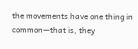the movements have one thing in common—that is, they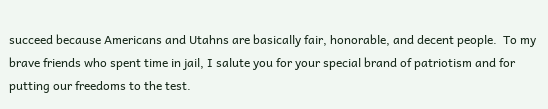succeed because Americans and Utahns are basically fair, honorable, and decent people.  To my brave friends who spent time in jail, I salute you for your special brand of patriotism and for putting our freedoms to the test.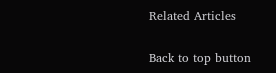Related Articles

Back to top button